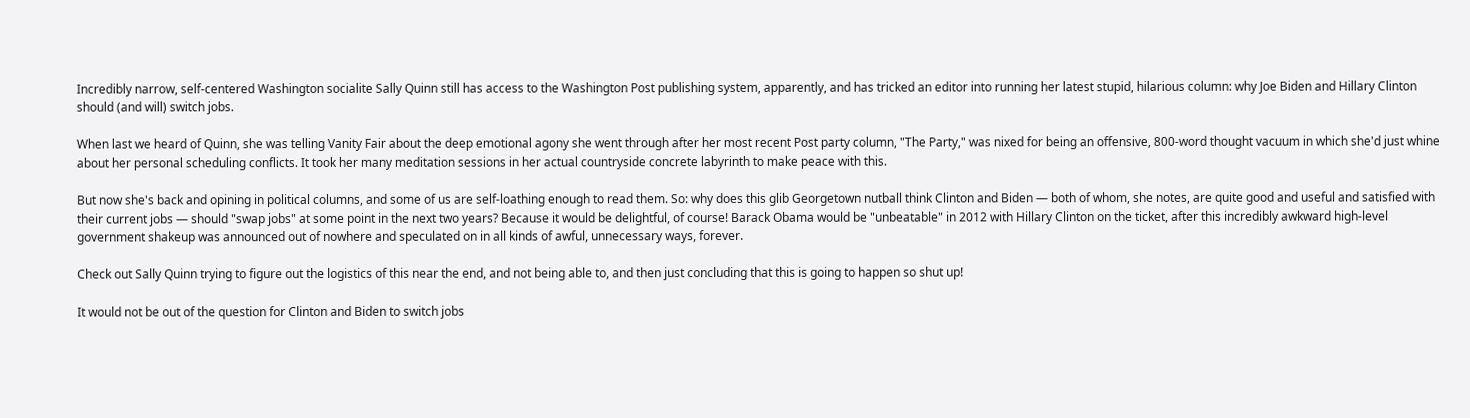Incredibly narrow, self-centered Washington socialite Sally Quinn still has access to the Washington Post publishing system, apparently, and has tricked an editor into running her latest stupid, hilarious column: why Joe Biden and Hillary Clinton should (and will) switch jobs.

When last we heard of Quinn, she was telling Vanity Fair about the deep emotional agony she went through after her most recent Post party column, "The Party," was nixed for being an offensive, 800-word thought vacuum in which she'd just whine about her personal scheduling conflicts. It took her many meditation sessions in her actual countryside concrete labyrinth to make peace with this.

But now she's back and opining in political columns, and some of us are self-loathing enough to read them. So: why does this glib Georgetown nutball think Clinton and Biden — both of whom, she notes, are quite good and useful and satisfied with their current jobs — should "swap jobs" at some point in the next two years? Because it would be delightful, of course! Barack Obama would be "unbeatable" in 2012 with Hillary Clinton on the ticket, after this incredibly awkward high-level government shakeup was announced out of nowhere and speculated on in all kinds of awful, unnecessary ways, forever.

Check out Sally Quinn trying to figure out the logistics of this near the end, and not being able to, and then just concluding that this is going to happen so shut up!

It would not be out of the question for Clinton and Biden to switch jobs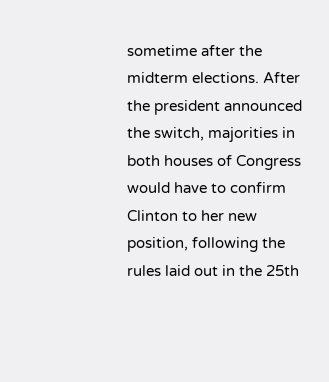sometime after the midterm elections. After the president announced the switch, majorities in both houses of Congress would have to confirm Clinton to her new position, following the rules laid out in the 25th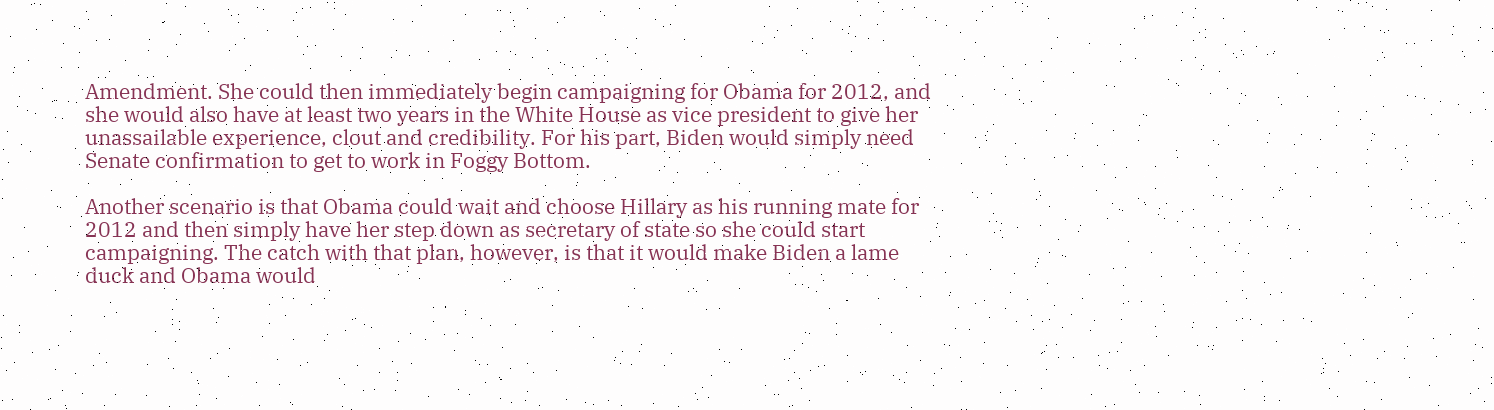Amendment. She could then immediately begin campaigning for Obama for 2012, and she would also have at least two years in the White House as vice president to give her unassailable experience, clout and credibility. For his part, Biden would simply need Senate confirmation to get to work in Foggy Bottom.

Another scenario is that Obama could wait and choose Hillary as his running mate for 2012 and then simply have her step down as secretary of state so she could start campaigning. The catch with that plan, however, is that it would make Biden a lame duck and Obama would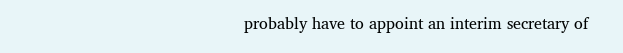probably have to appoint an interim secretary of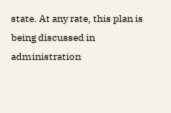state. At any rate, this plan is being discussed in administration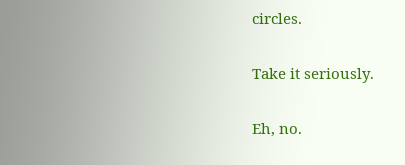circles.

Take it seriously.

Eh, no.